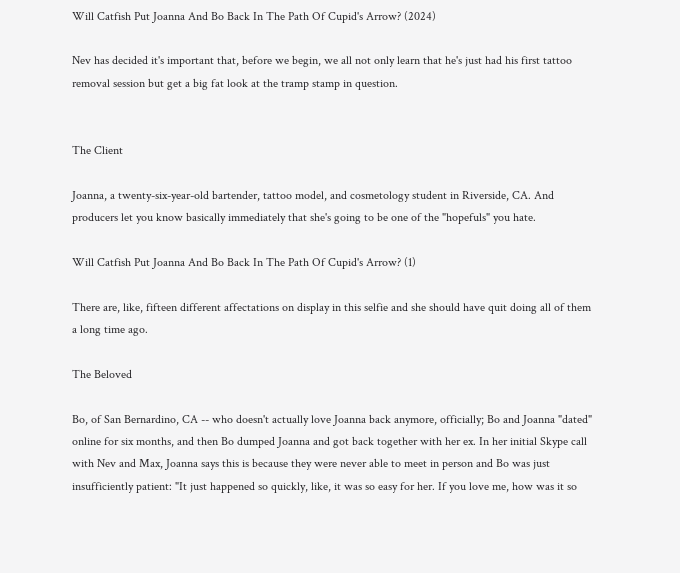Will Catfish Put Joanna And Bo Back In The Path Of Cupid's Arrow? (2024)

Nev has decided it's important that, before we begin, we all not only learn that he's just had his first tattoo removal session but get a big fat look at the tramp stamp in question.


The Client

Joanna, a twenty-six-year-old bartender, tattoo model, and cosmetology student in Riverside, CA. And producers let you know basically immediately that she's going to be one of the "hopefuls" you hate.

Will Catfish Put Joanna And Bo Back In The Path Of Cupid's Arrow? (1)

There are, like, fifteen different affectations on display in this selfie and she should have quit doing all of them a long time ago.

The Beloved

Bo, of San Bernardino, CA -- who doesn't actually love Joanna back anymore, officially; Bo and Joanna "dated" online for six months, and then Bo dumped Joanna and got back together with her ex. In her initial Skype call with Nev and Max, Joanna says this is because they were never able to meet in person and Bo was just insufficiently patient: "It just happened so quickly, like, it was so easy for her. If you love me, how was it so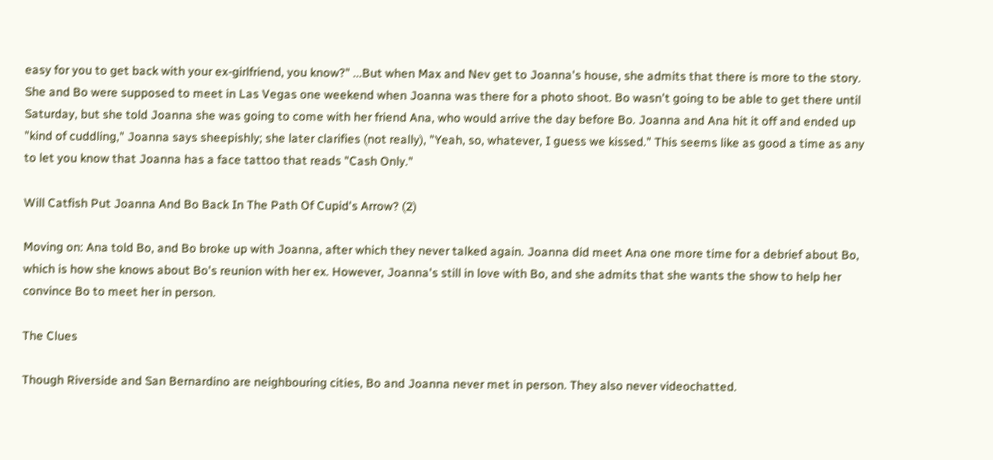easy for you to get back with your ex-girlfriend, you know?" ...But when Max and Nev get to Joanna's house, she admits that there is more to the story. She and Bo were supposed to meet in Las Vegas one weekend when Joanna was there for a photo shoot. Bo wasn't going to be able to get there until Saturday, but she told Joanna she was going to come with her friend Ana, who would arrive the day before Bo. Joanna and Ana hit it off and ended up "kind of cuddling," Joanna says sheepishly; she later clarifies (not really), "Yeah, so, whatever, I guess we kissed." This seems like as good a time as any to let you know that Joanna has a face tattoo that reads "Cash Only."

Will Catfish Put Joanna And Bo Back In The Path Of Cupid's Arrow? (2)

Moving on: Ana told Bo, and Bo broke up with Joanna, after which they never talked again. Joanna did meet Ana one more time for a debrief about Bo, which is how she knows about Bo's reunion with her ex. However, Joanna's still in love with Bo, and she admits that she wants the show to help her convince Bo to meet her in person.

The Clues

Though Riverside and San Bernardino are neighbouring cities, Bo and Joanna never met in person. They also never videochatted.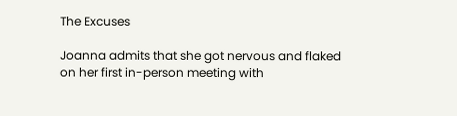The Excuses

Joanna admits that she got nervous and flaked on her first in-person meeting with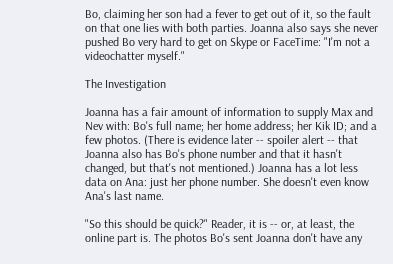Bo, claiming her son had a fever to get out of it, so the fault on that one lies with both parties. Joanna also says she never pushed Bo very hard to get on Skype or FaceTime: "I'm not a videochatter myself."

The Investigation

Joanna has a fair amount of information to supply Max and Nev with: Bo's full name; her home address; her Kik ID; and a few photos. (There is evidence later -- spoiler alert -- that Joanna also has Bo's phone number and that it hasn't changed, but that's not mentioned.) Joanna has a lot less data on Ana: just her phone number. She doesn't even know Ana's last name.

"So this should be quick?" Reader, it is -- or, at least, the online part is. The photos Bo's sent Joanna don't have any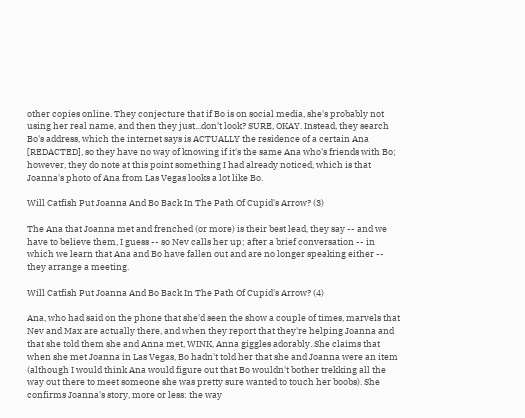other copies online. They conjecture that if Bo is on social media, she's probably not using her real name, and then they just...don't look? SURE, OKAY. Instead, they search Bo's address, which the internet says is ACTUALLY the residence of a certain Ana [REDACTED], so they have no way of knowing if it's the same Ana who's friends with Bo; however, they do note at this point something I had already noticed, which is that Joanna's photo of Ana from Las Vegas looks a lot like Bo.

Will Catfish Put Joanna And Bo Back In The Path Of Cupid's Arrow? (3)

The Ana that Joanna met and frenched (or more) is their best lead, they say -- and we have to believe them, I guess -- so Nev calls her up; after a brief conversation -- in which we learn that Ana and Bo have fallen out and are no longer speaking either -- they arrange a meeting.

Will Catfish Put Joanna And Bo Back In The Path Of Cupid's Arrow? (4)

Ana, who had said on the phone that she'd seen the show a couple of times, marvels that Nev and Max are actually there, and when they report that they're helping Joanna and that she told them she and Anna met, WINK, Anna giggles adorably. She claims that when she met Joanna in Las Vegas, Bo hadn't told her that she and Joanna were an item (although I would think Ana would figure out that Bo wouldn't bother trekking all the way out there to meet someone she was pretty sure wanted to touch her boobs). She confirms Joanna's story, more or less: the way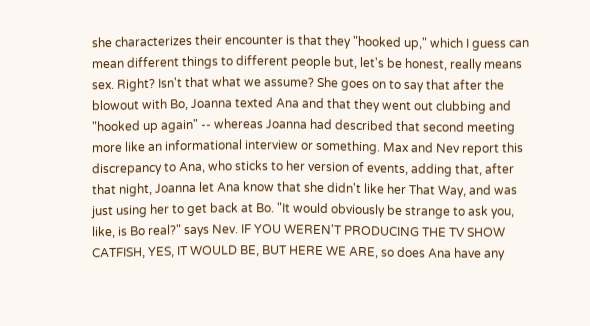she characterizes their encounter is that they "hooked up," which I guess can mean different things to different people but, let's be honest, really means sex. Right? Isn't that what we assume? She goes on to say that after the blowout with Bo, Joanna texted Ana and that they went out clubbing and "hooked up again" -- whereas Joanna had described that second meeting more like an informational interview or something. Max and Nev report this discrepancy to Ana, who sticks to her version of events, adding that, after that night, Joanna let Ana know that she didn't like her That Way, and was just using her to get back at Bo. "It would obviously be strange to ask you, like, is Bo real?" says Nev. IF YOU WEREN'T PRODUCING THE TV SHOW CATFISH, YES, IT WOULD BE, BUT HERE WE ARE, so does Ana have any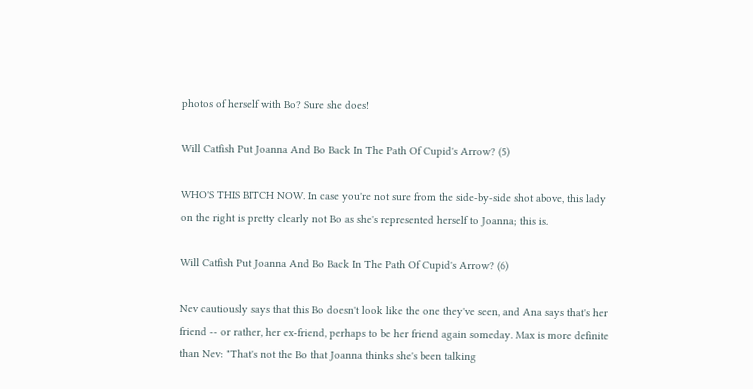photos of herself with Bo? Sure she does!

Will Catfish Put Joanna And Bo Back In The Path Of Cupid's Arrow? (5)

WHO'S THIS BITCH NOW. In case you're not sure from the side-by-side shot above, this lady on the right is pretty clearly not Bo as she's represented herself to Joanna; this is.

Will Catfish Put Joanna And Bo Back In The Path Of Cupid's Arrow? (6)

Nev cautiously says that this Bo doesn't look like the one they've seen, and Ana says that's her friend -- or rather, her ex-friend, perhaps to be her friend again someday. Max is more definite than Nev: "That's not the Bo that Joanna thinks she's been talking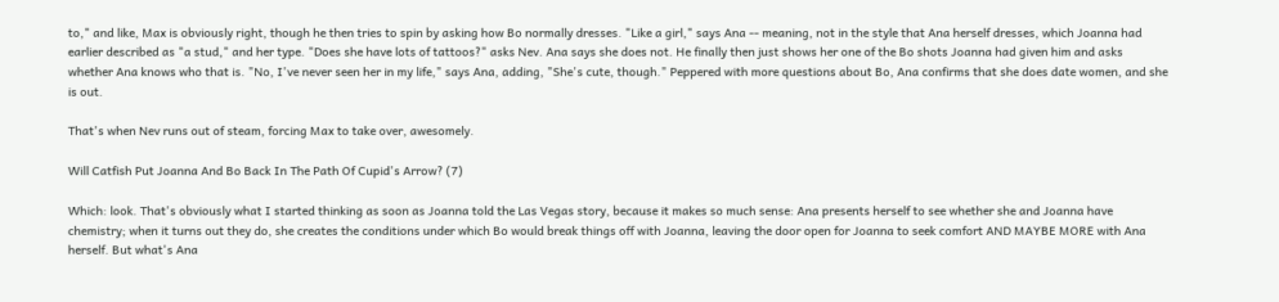to," and like, Max is obviously right, though he then tries to spin by asking how Bo normally dresses. "Like a girl," says Ana -- meaning, not in the style that Ana herself dresses, which Joanna had earlier described as "a stud," and her type. "Does she have lots of tattoos?" asks Nev. Ana says she does not. He finally then just shows her one of the Bo shots Joanna had given him and asks whether Ana knows who that is. "No, I've never seen her in my life," says Ana, adding, "She's cute, though." Peppered with more questions about Bo, Ana confirms that she does date women, and she is out.

That's when Nev runs out of steam, forcing Max to take over, awesomely.

Will Catfish Put Joanna And Bo Back In The Path Of Cupid's Arrow? (7)

Which: look. That's obviously what I started thinking as soon as Joanna told the Las Vegas story, because it makes so much sense: Ana presents herself to see whether she and Joanna have chemistry; when it turns out they do, she creates the conditions under which Bo would break things off with Joanna, leaving the door open for Joanna to seek comfort AND MAYBE MORE with Ana herself. But what's Ana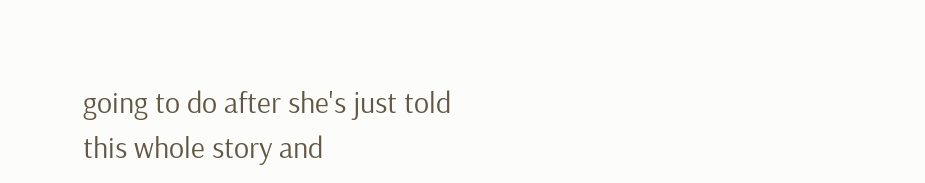going to do after she's just told this whole story and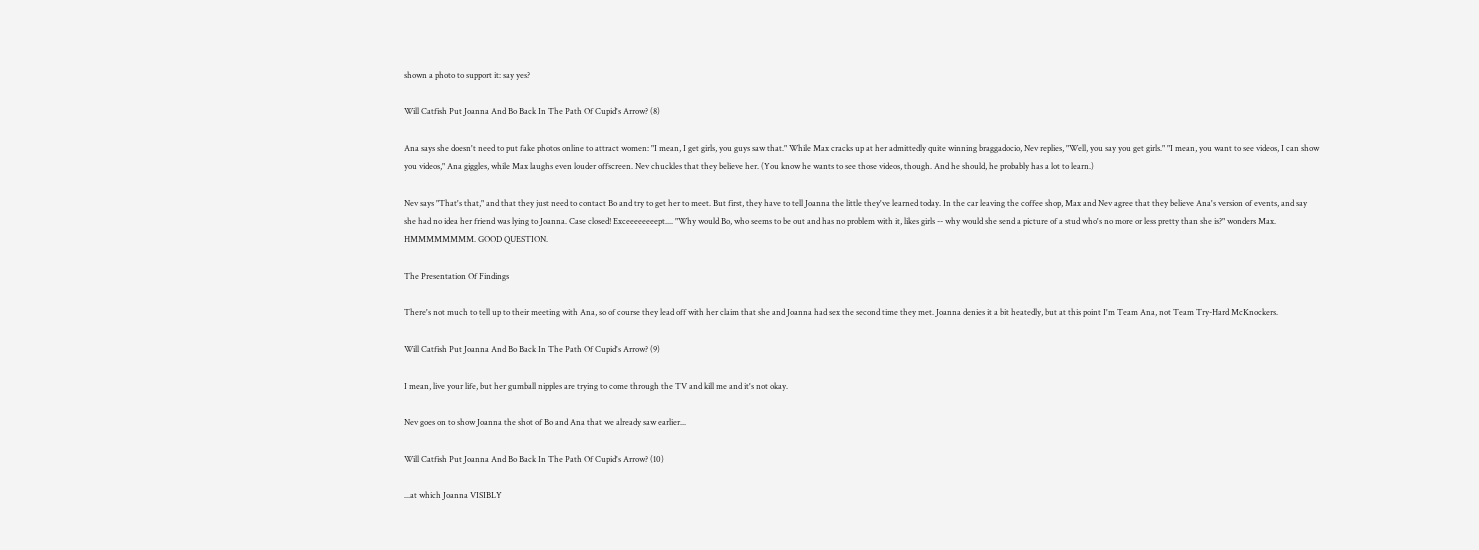shown a photo to support it: say yes?

Will Catfish Put Joanna And Bo Back In The Path Of Cupid's Arrow? (8)

Ana says she doesn't need to put fake photos online to attract women: "I mean, I get girls, you guys saw that." While Max cracks up at her admittedly quite winning braggadocio, Nev replies, "Well, you say you get girls." "I mean, you want to see videos, I can show you videos," Ana giggles, while Max laughs even louder offscreen. Nev chuckles that they believe her. (You know he wants to see those videos, though. And he should, he probably has a lot to learn.)

Nev says "That's that," and that they just need to contact Bo and try to get her to meet. But first, they have to tell Joanna the little they've learned today. In the car leaving the coffee shop, Max and Nev agree that they believe Ana's version of events, and say she had no idea her friend was lying to Joanna. Case closed! Exceeeeeeeept.... "Why would Bo, who seems to be out and has no problem with it, likes girls -- why would she send a picture of a stud who's no more or less pretty than she is?" wonders Max. HMMMMMMMM. GOOD QUESTION.

The Presentation Of Findings

There's not much to tell up to their meeting with Ana, so of course they lead off with her claim that she and Joanna had sex the second time they met. Joanna denies it a bit heatedly, but at this point I'm Team Ana, not Team Try-Hard McKnockers.

Will Catfish Put Joanna And Bo Back In The Path Of Cupid's Arrow? (9)

I mean, live your life, but her gumball nipples are trying to come through the TV and kill me and it's not okay.

Nev goes on to show Joanna the shot of Bo and Ana that we already saw earlier...

Will Catfish Put Joanna And Bo Back In The Path Of Cupid's Arrow? (10)

...at which Joanna VISIBLY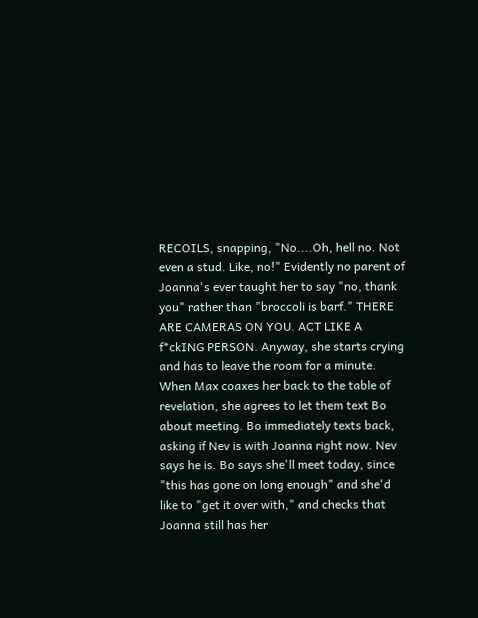RECOILS, snapping, "No....Oh, hell no. Not even a stud. Like, no!" Evidently no parent of Joanna's ever taught her to say "no, thank you" rather than "broccoli is barf." THERE ARE CAMERAS ON YOU. ACT LIKE A f*ckING PERSON. Anyway, she starts crying and has to leave the room for a minute. When Max coaxes her back to the table of revelation, she agrees to let them text Bo about meeting. Bo immediately texts back, asking if Nev is with Joanna right now. Nev says he is. Bo says she'll meet today, since "this has gone on long enough" and she'd like to "get it over with," and checks that Joanna still has her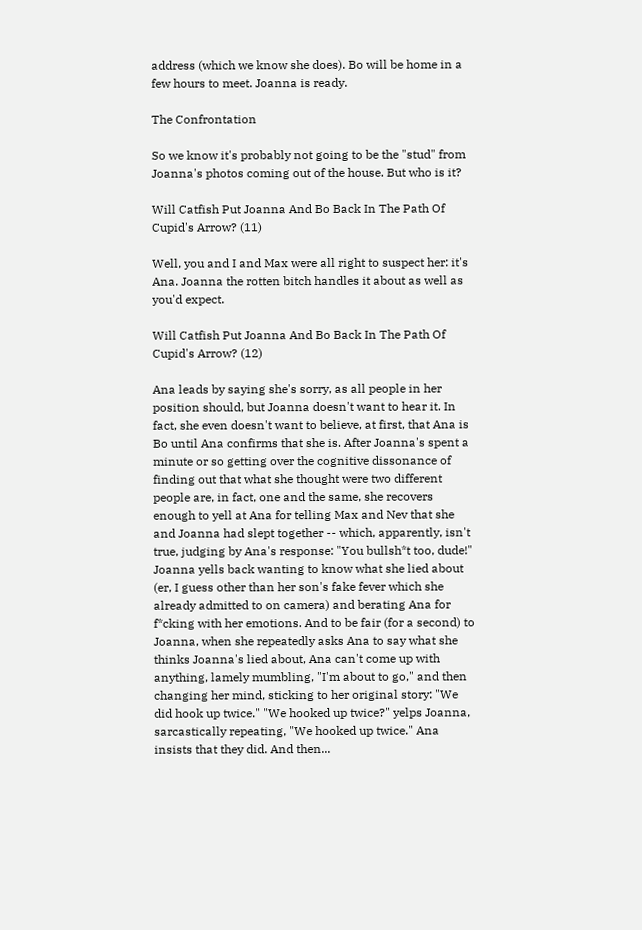address (which we know she does). Bo will be home in a few hours to meet. Joanna is ready.

The Confrontation

So we know it's probably not going to be the "stud" from Joanna's photos coming out of the house. But who is it?

Will Catfish Put Joanna And Bo Back In The Path Of Cupid's Arrow? (11)

Well, you and I and Max were all right to suspect her: it's Ana. Joanna the rotten bitch handles it about as well as you'd expect.

Will Catfish Put Joanna And Bo Back In The Path Of Cupid's Arrow? (12)

Ana leads by saying she's sorry, as all people in her position should, but Joanna doesn't want to hear it. In fact, she even doesn't want to believe, at first, that Ana is Bo until Ana confirms that she is. After Joanna's spent a minute or so getting over the cognitive dissonance of finding out that what she thought were two different people are, in fact, one and the same, she recovers enough to yell at Ana for telling Max and Nev that she and Joanna had slept together -- which, apparently, isn't true, judging by Ana's response: "You bullsh*t too, dude!" Joanna yells back wanting to know what she lied about (er, I guess other than her son's fake fever which she already admitted to on camera) and berating Ana for f*cking with her emotions. And to be fair (for a second) to Joanna, when she repeatedly asks Ana to say what she thinks Joanna's lied about, Ana can't come up with anything, lamely mumbling, "I'm about to go," and then changing her mind, sticking to her original story: "We did hook up twice." "We hooked up twice?" yelps Joanna, sarcastically repeating, "We hooked up twice." Ana insists that they did. And then...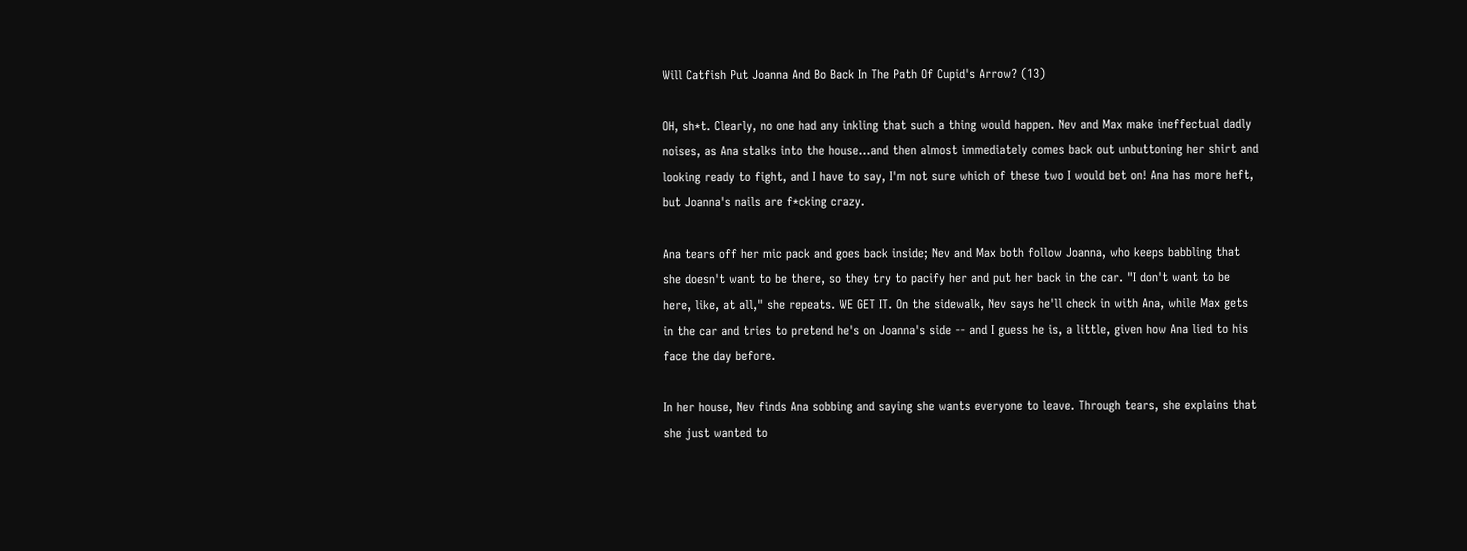Will Catfish Put Joanna And Bo Back In The Path Of Cupid's Arrow? (13)

OH, sh*t. Clearly, no one had any inkling that such a thing would happen. Nev and Max make ineffectual dadly noises, as Ana stalks into the house...and then almost immediately comes back out unbuttoning her shirt and looking ready to fight, and I have to say, I'm not sure which of these two I would bet on! Ana has more heft, but Joanna's nails are f*cking crazy.

Ana tears off her mic pack and goes back inside; Nev and Max both follow Joanna, who keeps babbling that she doesn't want to be there, so they try to pacify her and put her back in the car. "I don't want to be here, like, at all," she repeats. WE GET IT. On the sidewalk, Nev says he'll check in with Ana, while Max gets in the car and tries to pretend he's on Joanna's side -- and I guess he is, a little, given how Ana lied to his face the day before.

In her house, Nev finds Ana sobbing and saying she wants everyone to leave. Through tears, she explains that she just wanted to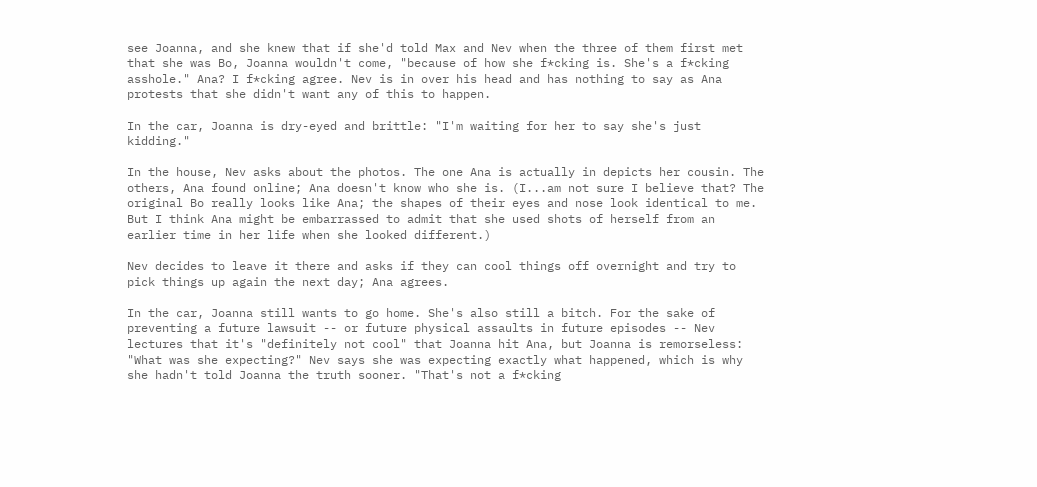see Joanna, and she knew that if she'd told Max and Nev when the three of them first met that she was Bo, Joanna wouldn't come, "because of how she f*cking is. She's a f*cking asshole." Ana? I f*cking agree. Nev is in over his head and has nothing to say as Ana protests that she didn't want any of this to happen.

In the car, Joanna is dry-eyed and brittle: "I'm waiting for her to say she's just kidding."

In the house, Nev asks about the photos. The one Ana is actually in depicts her cousin. The others, Ana found online; Ana doesn't know who she is. (I...am not sure I believe that? The original Bo really looks like Ana; the shapes of their eyes and nose look identical to me. But I think Ana might be embarrassed to admit that she used shots of herself from an earlier time in her life when she looked different.)

Nev decides to leave it there and asks if they can cool things off overnight and try to pick things up again the next day; Ana agrees.

In the car, Joanna still wants to go home. She's also still a bitch. For the sake of preventing a future lawsuit -- or future physical assaults in future episodes -- Nev lectures that it's "definitely not cool" that Joanna hit Ana, but Joanna is remorseless: "What was she expecting?" Nev says she was expecting exactly what happened, which is why she hadn't told Joanna the truth sooner. "That's not a f*cking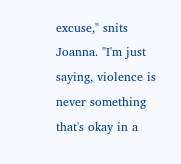excuse," snits Joanna. "I'm just saying, violence is never something that's okay in a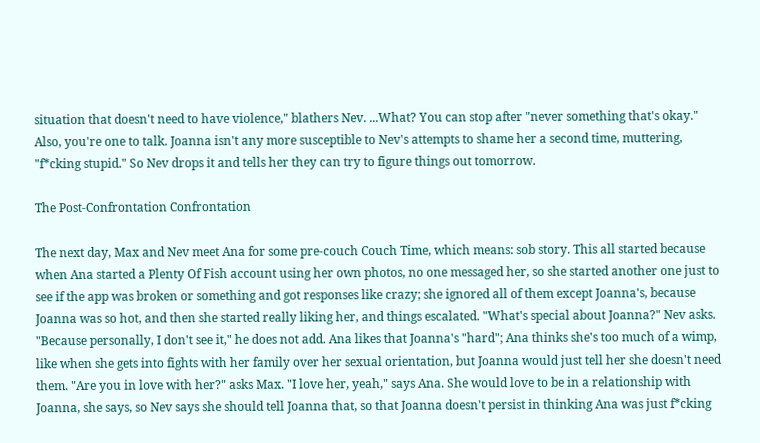situation that doesn't need to have violence," blathers Nev. ...What? You can stop after "never something that's okay." Also, you're one to talk. Joanna isn't any more susceptible to Nev's attempts to shame her a second time, muttering, "f*cking stupid." So Nev drops it and tells her they can try to figure things out tomorrow.

The Post-Confrontation Confrontation

The next day, Max and Nev meet Ana for some pre-couch Couch Time, which means: sob story. This all started because when Ana started a Plenty Of Fish account using her own photos, no one messaged her, so she started another one just to see if the app was broken or something and got responses like crazy; she ignored all of them except Joanna's, because Joanna was so hot, and then she started really liking her, and things escalated. "What's special about Joanna?" Nev asks. "Because personally, I don't see it," he does not add. Ana likes that Joanna's "hard"; Ana thinks she's too much of a wimp, like when she gets into fights with her family over her sexual orientation, but Joanna would just tell her she doesn't need them. "Are you in love with her?" asks Max. "I love her, yeah," says Ana. She would love to be in a relationship with Joanna, she says, so Nev says she should tell Joanna that, so that Joanna doesn't persist in thinking Ana was just f*cking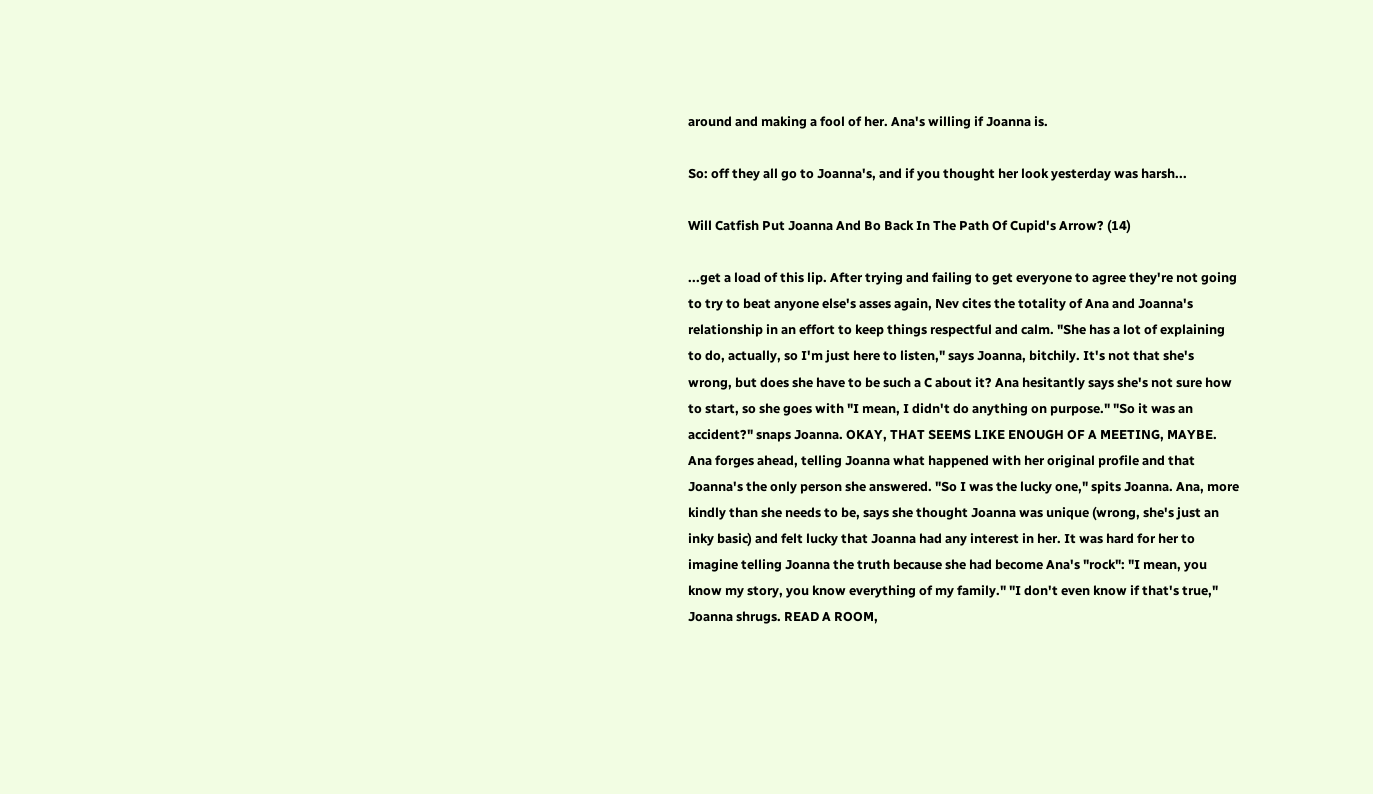around and making a fool of her. Ana's willing if Joanna is.

So: off they all go to Joanna's, and if you thought her look yesterday was harsh...

Will Catfish Put Joanna And Bo Back In The Path Of Cupid's Arrow? (14)

...get a load of this lip. After trying and failing to get everyone to agree they're not going to try to beat anyone else's asses again, Nev cites the totality of Ana and Joanna's relationship in an effort to keep things respectful and calm. "She has a lot of explaining to do, actually, so I'm just here to listen," says Joanna, bitchily. It's not that she's wrong, but does she have to be such a C about it? Ana hesitantly says she's not sure how to start, so she goes with "I mean, I didn't do anything on purpose." "So it was an accident?" snaps Joanna. OKAY, THAT SEEMS LIKE ENOUGH OF A MEETING, MAYBE. Ana forges ahead, telling Joanna what happened with her original profile and that Joanna's the only person she answered. "So I was the lucky one," spits Joanna. Ana, more kindly than she needs to be, says she thought Joanna was unique (wrong, she's just an inky basic) and felt lucky that Joanna had any interest in her. It was hard for her to imagine telling Joanna the truth because she had become Ana's "rock": "I mean, you know my story, you know everything of my family." "I don't even know if that's true," Joanna shrugs. READ A ROOM,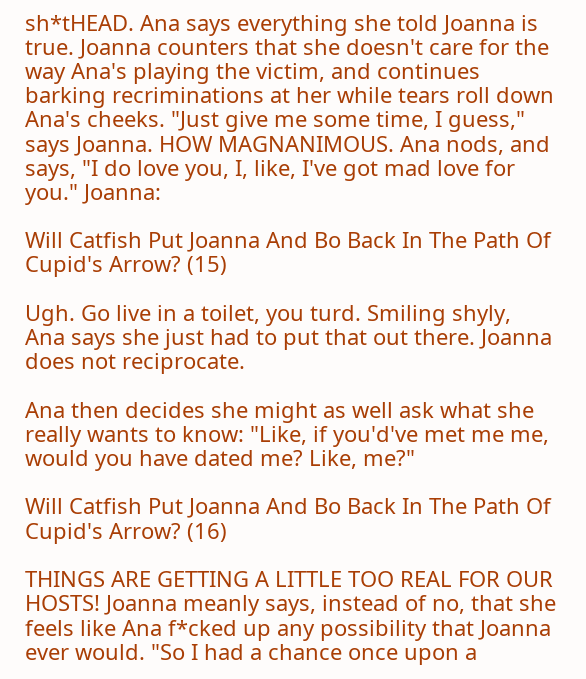sh*tHEAD. Ana says everything she told Joanna is true. Joanna counters that she doesn't care for the way Ana's playing the victim, and continues barking recriminations at her while tears roll down Ana's cheeks. "Just give me some time, I guess," says Joanna. HOW MAGNANIMOUS. Ana nods, and says, "I do love you, I, like, I've got mad love for you." Joanna:

Will Catfish Put Joanna And Bo Back In The Path Of Cupid's Arrow? (15)

Ugh. Go live in a toilet, you turd. Smiling shyly, Ana says she just had to put that out there. Joanna does not reciprocate.

Ana then decides she might as well ask what she really wants to know: "Like, if you'd've met me me, would you have dated me? Like, me?"

Will Catfish Put Joanna And Bo Back In The Path Of Cupid's Arrow? (16)

THINGS ARE GETTING A LITTLE TOO REAL FOR OUR HOSTS! Joanna meanly says, instead of no, that she feels like Ana f*cked up any possibility that Joanna ever would. "So I had a chance once upon a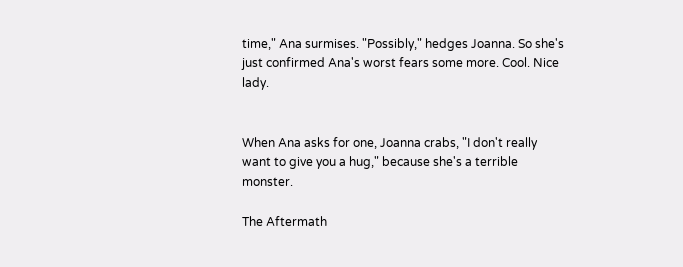time," Ana surmises. "Possibly," hedges Joanna. So she's just confirmed Ana's worst fears some more. Cool. Nice lady.


When Ana asks for one, Joanna crabs, "I don't really want to give you a hug," because she's a terrible monster.

The Aftermath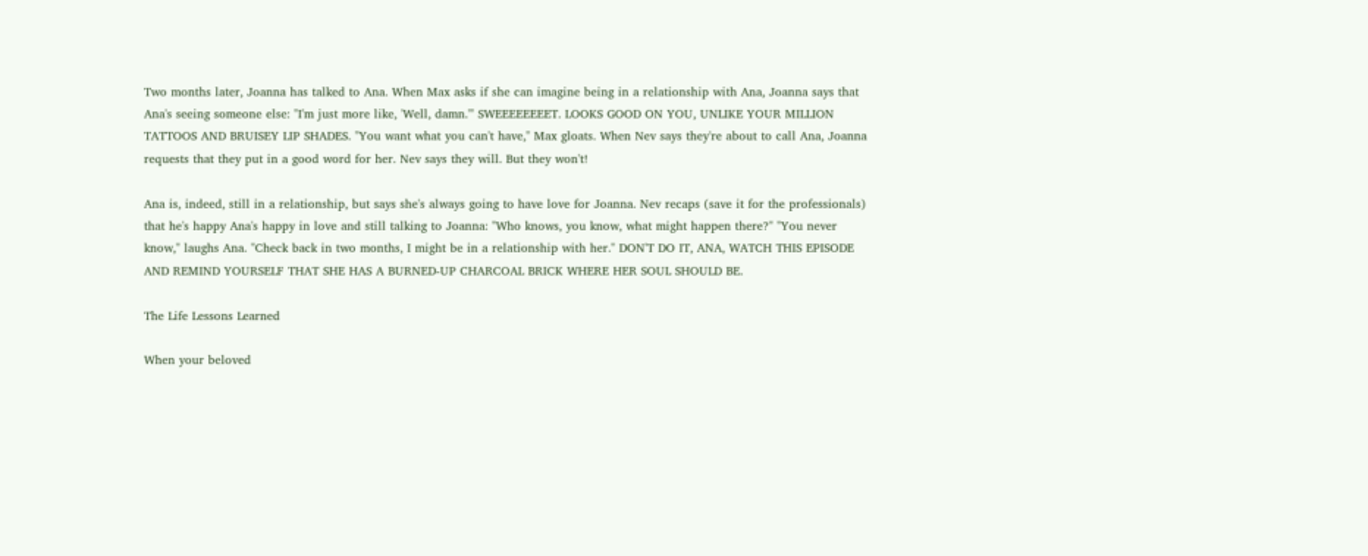Two months later, Joanna has talked to Ana. When Max asks if she can imagine being in a relationship with Ana, Joanna says that Ana's seeing someone else: "I'm just more like, 'Well, damn.'" SWEEEEEEEET. LOOKS GOOD ON YOU, UNLIKE YOUR MILLION TATTOOS AND BRUISEY LIP SHADES. "You want what you can't have," Max gloats. When Nev says they're about to call Ana, Joanna requests that they put in a good word for her. Nev says they will. But they won't!

Ana is, indeed, still in a relationship, but says she's always going to have love for Joanna. Nev recaps (save it for the professionals) that he's happy Ana's happy in love and still talking to Joanna: "Who knows, you know, what might happen there?" "You never know," laughs Ana. "Check back in two months, I might be in a relationship with her." DON'T DO IT, ANA, WATCH THIS EPISODE AND REMIND YOURSELF THAT SHE HAS A BURNED-UP CHARCOAL BRICK WHERE HER SOUL SHOULD BE.

The Life Lessons Learned

When your beloved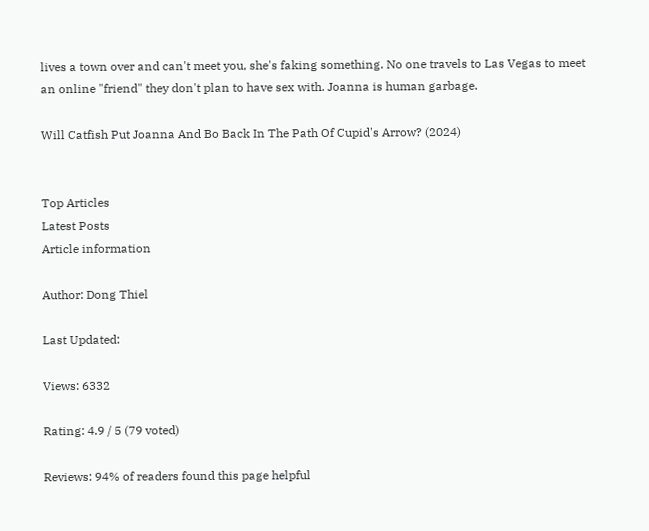lives a town over and can't meet you, she's faking something. No one travels to Las Vegas to meet an online "friend" they don't plan to have sex with. Joanna is human garbage.

Will Catfish Put Joanna And Bo Back In The Path Of Cupid's Arrow? (2024)


Top Articles
Latest Posts
Article information

Author: Dong Thiel

Last Updated:

Views: 6332

Rating: 4.9 / 5 (79 voted)

Reviews: 94% of readers found this page helpful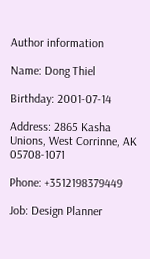Author information

Name: Dong Thiel

Birthday: 2001-07-14

Address: 2865 Kasha Unions, West Corrinne, AK 05708-1071

Phone: +3512198379449

Job: Design Planner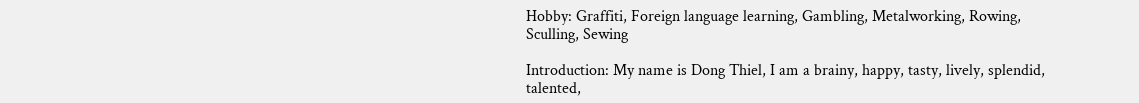Hobby: Graffiti, Foreign language learning, Gambling, Metalworking, Rowing, Sculling, Sewing

Introduction: My name is Dong Thiel, I am a brainy, happy, tasty, lively, splendid, talented,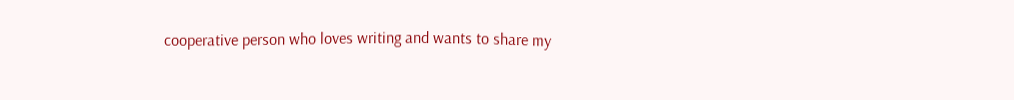cooperative person who loves writing and wants to share my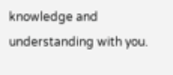knowledge and understanding with you.